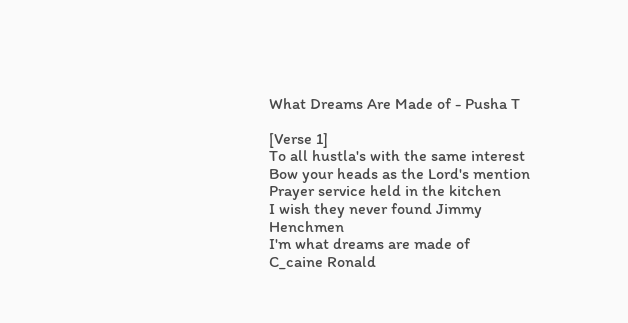What Dreams Are Made of - Pusha T

[Verse 1]
To all hustla's with the same interest
Bow your heads as the Lord's mention
Prayer service held in the kitchen
I wish they never found Jimmy Henchmen
I'm what dreams are made of
C_caine Ronald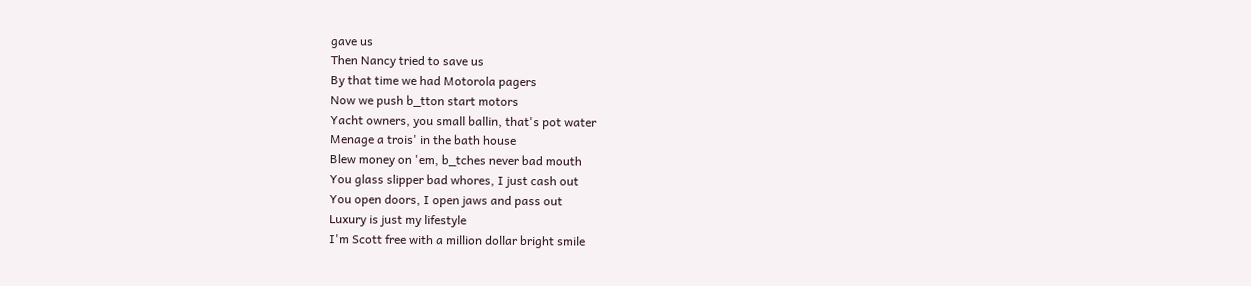gave us
Then Nancy tried to save us
By that time we had Motorola pagers
Now we push b_tton start motors
Yacht owners, you small ballin, that's pot water
Menage a trois' in the bath house
Blew money on 'em, b_tches never bad mouth
You glass slipper bad whores, I just cash out
You open doors, I open jaws and pass out
Luxury is just my lifestyle
I'm Scott free with a million dollar bright smile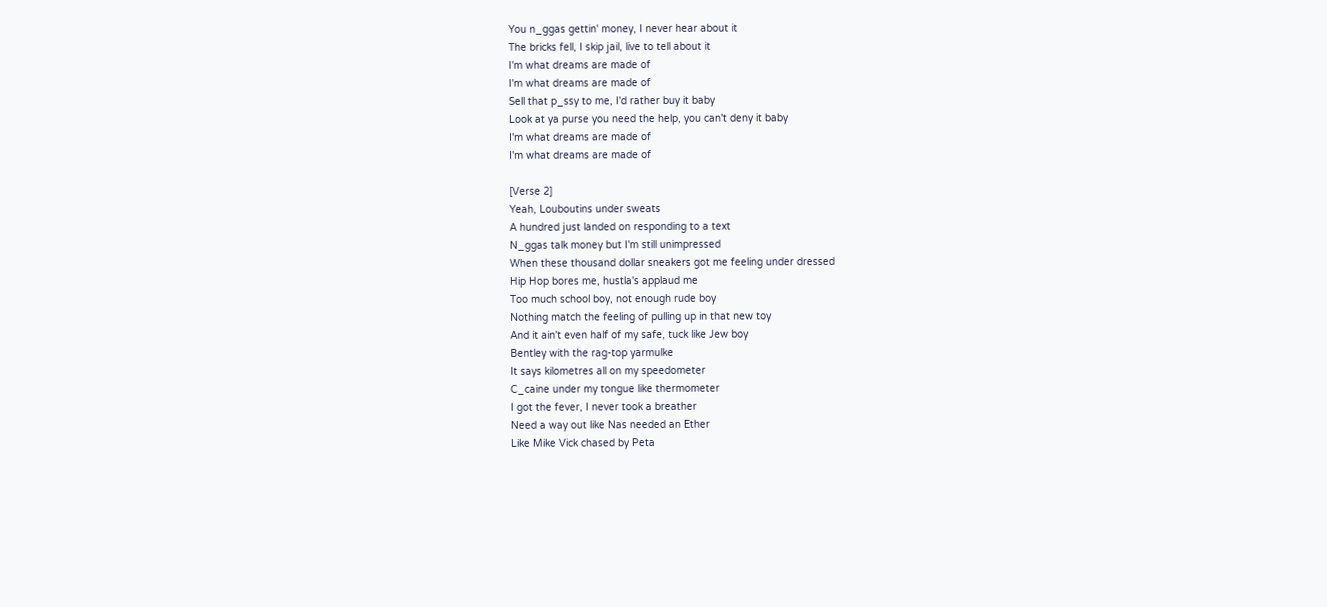You n_ggas gettin' money, I never hear about it
The bricks fell, I skip jail, live to tell about it
I'm what dreams are made of
I'm what dreams are made of
Sell that p_ssy to me, I'd rather buy it baby
Look at ya purse you need the help, you can't deny it baby
I'm what dreams are made of
I'm what dreams are made of

[Verse 2]
Yeah, Louboutins under sweats
A hundred just landed on responding to a text
N_ggas talk money but I'm still unimpressed
When these thousand dollar sneakers got me feeling under dressed
Hip Hop bores me, hustla's applaud me
Too much school boy, not enough rude boy
Nothing match the feeling of pulling up in that new toy
And it ain't even half of my safe, tuck like Jew boy
Bentley with the rag-top yarmulke
It says kilometres all on my speedometer
C_caine under my tongue like thermometer
I got the fever, I never took a breather
Need a way out like Nas needed an Ether
Like Mike Vick chased by Peta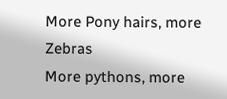More Pony hairs, more Zebras
More pythons, more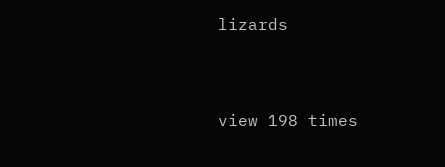lizards


view 198 times